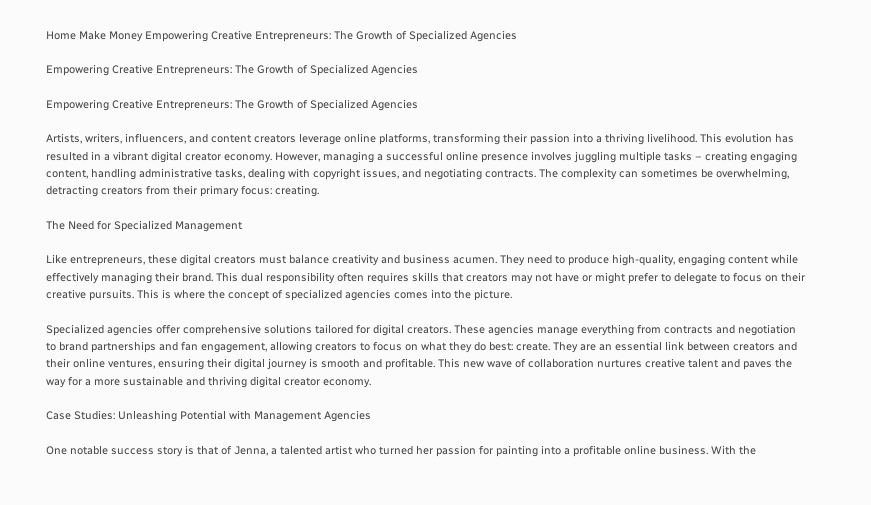Home Make Money Empowering Creative Entrepreneurs: The Growth of Specialized Agencies

Empowering Creative Entrepreneurs: The Growth of Specialized Agencies

Empowering Creative Entrepreneurs: The Growth of Specialized Agencies

Artists, writers, influencers, and content creators leverage online platforms, transforming their passion into a thriving livelihood. This evolution has resulted in a vibrant digital creator economy. However, managing a successful online presence involves juggling multiple tasks – creating engaging content, handling administrative tasks, dealing with copyright issues, and negotiating contracts. The complexity can sometimes be overwhelming, detracting creators from their primary focus: creating.

The Need for Specialized Management

Like entrepreneurs, these digital creators must balance creativity and business acumen. They need to produce high-quality, engaging content while effectively managing their brand. This dual responsibility often requires skills that creators may not have or might prefer to delegate to focus on their creative pursuits. This is where the concept of specialized agencies comes into the picture.

Specialized agencies offer comprehensive solutions tailored for digital creators. These agencies manage everything from contracts and negotiation to brand partnerships and fan engagement, allowing creators to focus on what they do best: create. They are an essential link between creators and their online ventures, ensuring their digital journey is smooth and profitable. This new wave of collaboration nurtures creative talent and paves the way for a more sustainable and thriving digital creator economy.

Case Studies: Unleashing Potential with Management Agencies

One notable success story is that of Jenna, a talented artist who turned her passion for painting into a profitable online business. With the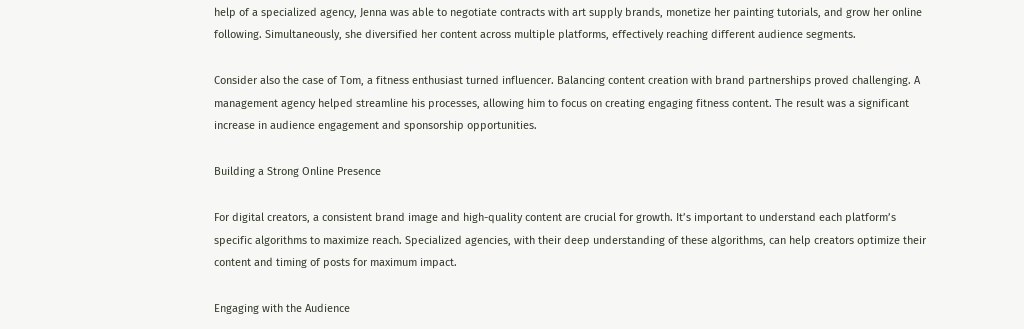help of a specialized agency, Jenna was able to negotiate contracts with art supply brands, monetize her painting tutorials, and grow her online following. Simultaneously, she diversified her content across multiple platforms, effectively reaching different audience segments.

Consider also the case of Tom, a fitness enthusiast turned influencer. Balancing content creation with brand partnerships proved challenging. A management agency helped streamline his processes, allowing him to focus on creating engaging fitness content. The result was a significant increase in audience engagement and sponsorship opportunities.

Building a Strong Online Presence

For digital creators, a consistent brand image and high-quality content are crucial for growth. It’s important to understand each platform’s specific algorithms to maximize reach. Specialized agencies, with their deep understanding of these algorithms, can help creators optimize their content and timing of posts for maximum impact.

Engaging with the Audience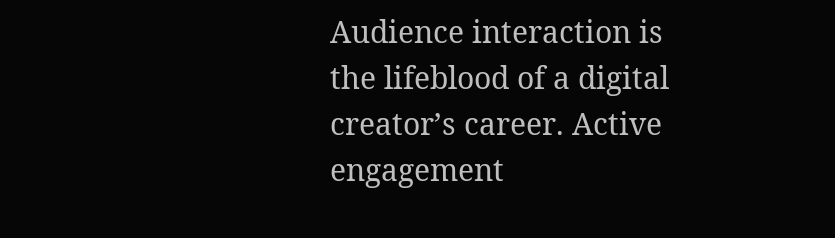Audience interaction is the lifeblood of a digital creator’s career. Active engagement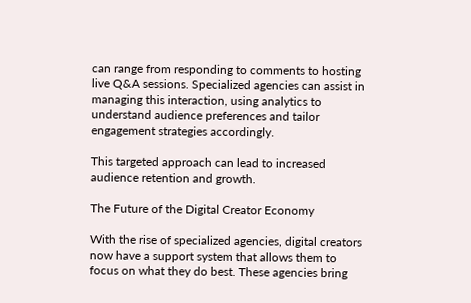can range from responding to comments to hosting live Q&A sessions. Specialized agencies can assist in managing this interaction, using analytics to understand audience preferences and tailor engagement strategies accordingly.

This targeted approach can lead to increased audience retention and growth.

The Future of the Digital Creator Economy

With the rise of specialized agencies, digital creators now have a support system that allows them to focus on what they do best. These agencies bring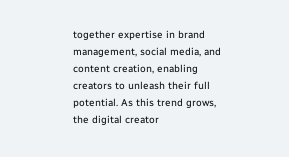together expertise in brand management, social media, and content creation, enabling creators to unleash their full potential. As this trend grows, the digital creator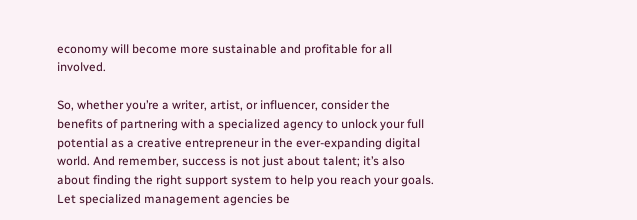economy will become more sustainable and profitable for all involved.

So, whether you’re a writer, artist, or influencer, consider the benefits of partnering with a specialized agency to unlock your full potential as a creative entrepreneur in the ever-expanding digital world. And remember, success is not just about talent; it’s also about finding the right support system to help you reach your goals. Let specialized management agencies be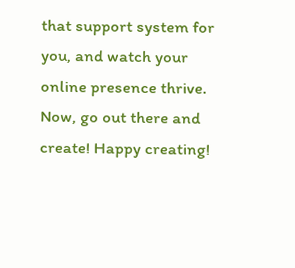that support system for you, and watch your online presence thrive. Now, go out there and create! Happy creating!